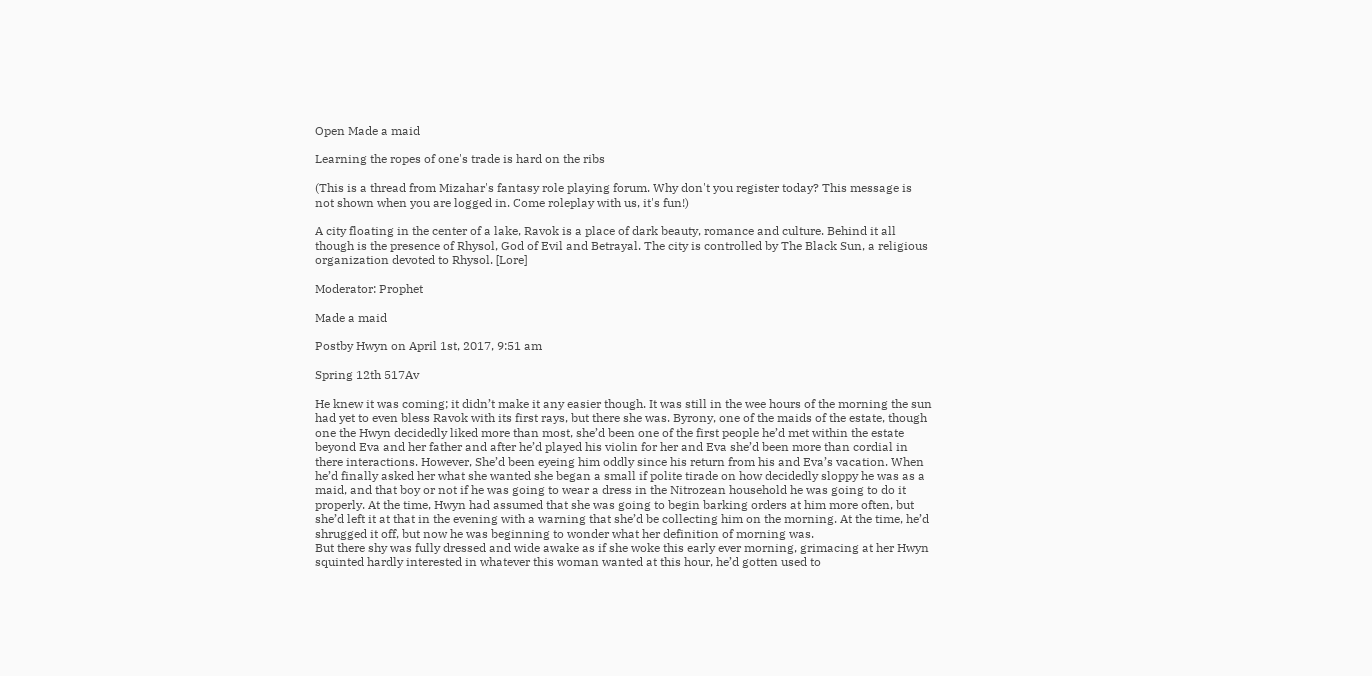Open Made a maid

Learning the ropes of one's trade is hard on the ribs

(This is a thread from Mizahar's fantasy role playing forum. Why don't you register today? This message is not shown when you are logged in. Come roleplay with us, it's fun!)

A city floating in the center of a lake, Ravok is a place of dark beauty, romance and culture. Behind it all though is the presence of Rhysol, God of Evil and Betrayal. The city is controlled by The Black Sun, a religious organization devoted to Rhysol. [Lore]

Moderator: Prophet

Made a maid

Postby Hwyn on April 1st, 2017, 9:51 am

Spring 12th 517Av

He knew it was coming; it didn’t make it any easier though. It was still in the wee hours of the morning the sun had yet to even bless Ravok with its first rays, but there she was. Byrony, one of the maids of the estate, though one the Hwyn decidedly liked more than most, she’d been one of the first people he’d met within the estate beyond Eva and her father and after he’d played his violin for her and Eva she’d been more than cordial in there interactions. However, She’d been eyeing him oddly since his return from his and Eva’s vacation. When he’d finally asked her what she wanted she began a small if polite tirade on how decidedly sloppy he was as a maid, and that boy or not if he was going to wear a dress in the Nitrozean household he was going to do it properly. At the time, Hwyn had assumed that she was going to begin barking orders at him more often, but she’d left it at that in the evening with a warning that she’d be collecting him on the morning. At the time, he’d shrugged it off, but now he was beginning to wonder what her definition of morning was.
But there shy was fully dressed and wide awake as if she woke this early ever morning, grimacing at her Hwyn squinted hardly interested in whatever this woman wanted at this hour, he’d gotten used to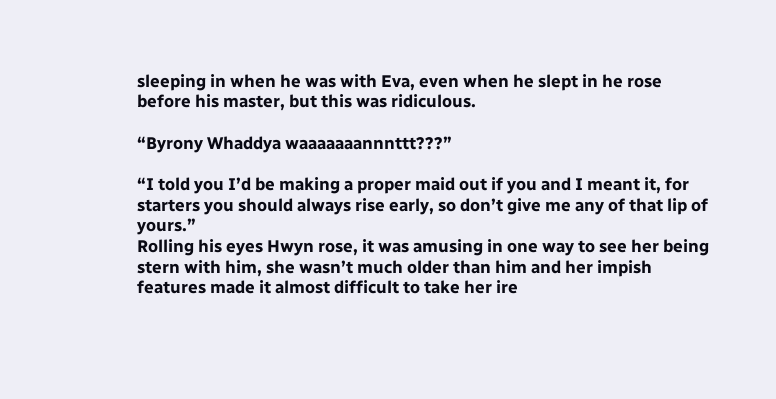sleeping in when he was with Eva, even when he slept in he rose before his master, but this was ridiculous.

“Byrony Whaddya waaaaaaannnttt???”

“I told you I’d be making a proper maid out if you and I meant it, for starters you should always rise early, so don’t give me any of that lip of yours.”
Rolling his eyes Hwyn rose, it was amusing in one way to see her being stern with him, she wasn’t much older than him and her impish features made it almost difficult to take her ire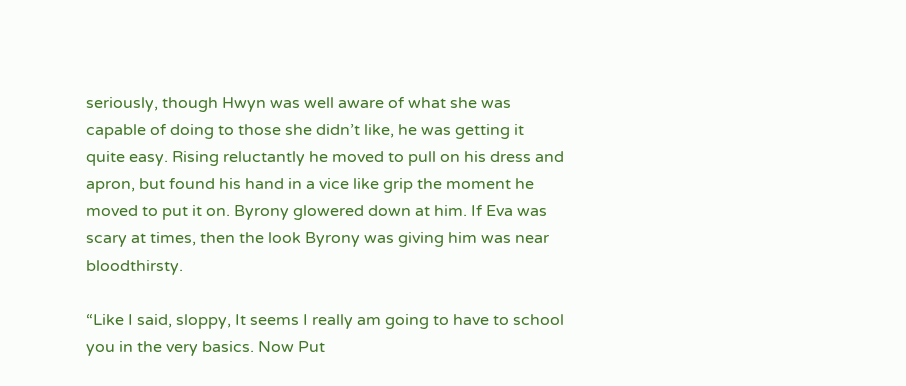seriously, though Hwyn was well aware of what she was capable of doing to those she didn’t like, he was getting it quite easy. Rising reluctantly he moved to pull on his dress and apron, but found his hand in a vice like grip the moment he moved to put it on. Byrony glowered down at him. If Eva was scary at times, then the look Byrony was giving him was near bloodthirsty.

“Like I said, sloppy, It seems I really am going to have to school you in the very basics. Now Put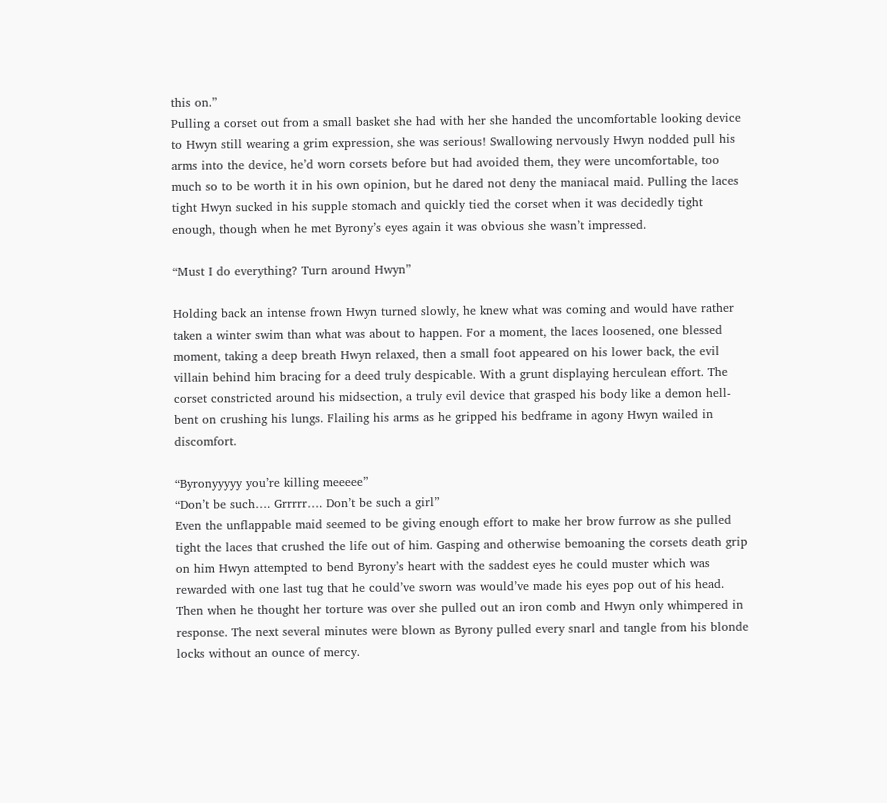this on.”
Pulling a corset out from a small basket she had with her she handed the uncomfortable looking device to Hwyn still wearing a grim expression, she was serious! Swallowing nervously Hwyn nodded pull his arms into the device, he’d worn corsets before but had avoided them, they were uncomfortable, too much so to be worth it in his own opinion, but he dared not deny the maniacal maid. Pulling the laces tight Hwyn sucked in his supple stomach and quickly tied the corset when it was decidedly tight enough, though when he met Byrony’s eyes again it was obvious she wasn’t impressed.

“Must I do everything? Turn around Hwyn”

Holding back an intense frown Hwyn turned slowly, he knew what was coming and would have rather taken a winter swim than what was about to happen. For a moment, the laces loosened, one blessed moment, taking a deep breath Hwyn relaxed, then a small foot appeared on his lower back, the evil villain behind him bracing for a deed truly despicable. With a grunt displaying herculean effort. The corset constricted around his midsection, a truly evil device that grasped his body like a demon hell-bent on crushing his lungs. Flailing his arms as he gripped his bedframe in agony Hwyn wailed in discomfort.

“Byronyyyyy you’re killing meeeee”
“Don’t be such…. Grrrrr…. Don’t be such a girl”
Even the unflappable maid seemed to be giving enough effort to make her brow furrow as she pulled tight the laces that crushed the life out of him. Gasping and otherwise bemoaning the corsets death grip on him Hwyn attempted to bend Byrony’s heart with the saddest eyes he could muster which was rewarded with one last tug that he could’ve sworn was would’ve made his eyes pop out of his head.
Then when he thought her torture was over she pulled out an iron comb and Hwyn only whimpered in response. The next several minutes were blown as Byrony pulled every snarl and tangle from his blonde locks without an ounce of mercy.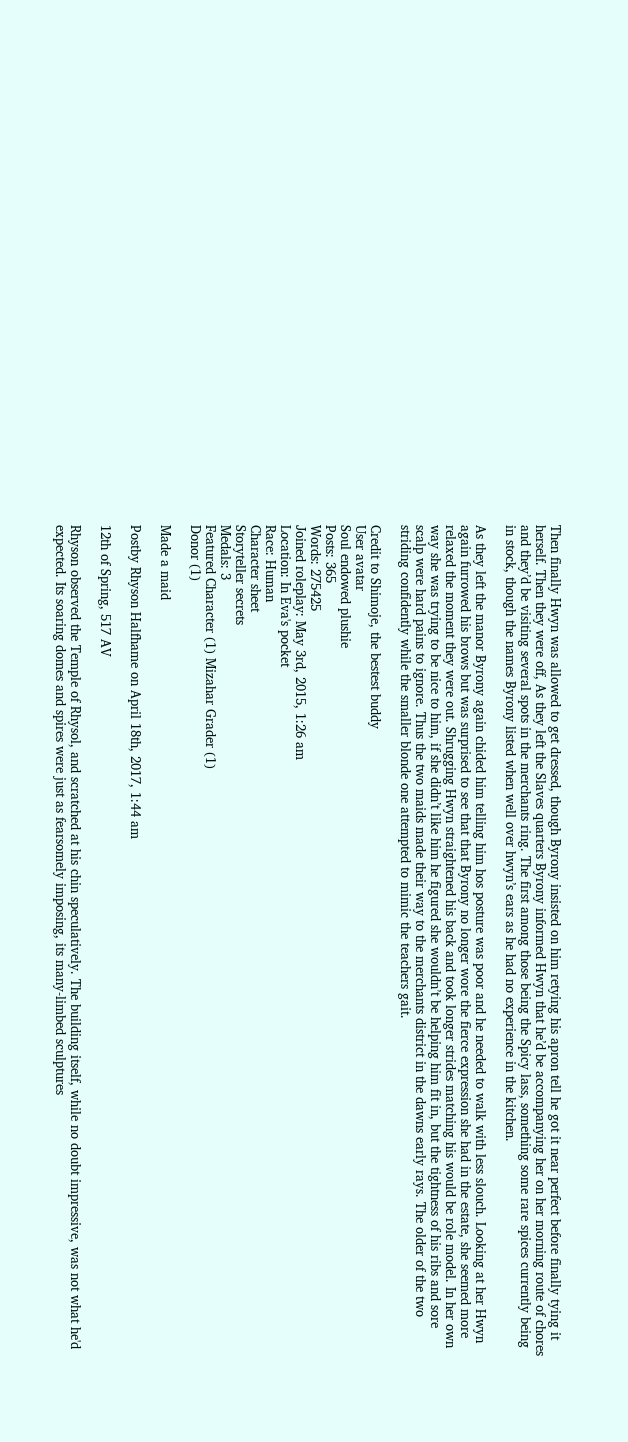Then finally Hwyn was allowed to get dressed, though Byrony insisted on him retying his apron tell he got it near perfect before finally tying it herself. Then they were off, As they left the Slaves quarters Byrony informed Hwyn that he’d be accompanying her on her morning route of chores and they’d be visiting several spots in the merchants ring. The first among those being the Spicy lass, something some rare spices currently being in stock, though the names Byrony listed when well over hwyn’s ears as he had no experience in the kitchen.

As they left the manor Byrony again chided him telling him hos posture was poor and he needed to walk with less slouch. Looking at her Hwyn again furrowed his brows but was surprised to see that that Byrony no longer wore the fierce expression she had in the estate, she seemed more relaxed the moment they were out. Shrugging Hwyn straightened his back and took longer strides matching his would be role model. In her own way she was trying to be nice to him, if she didn’t like him he figured she wouldn’t be helping him fit in, but the tightness of his ribs and sore scalp were hard pains to ignore. Thus the two maids made their way to the merchants district in the dawns early rays. The older of the two striding confidently while the smaller blonde one attempted to mimic the teachers gait.

Credit to Shimoje, the bestest buddy
User avatar
Soul endowed plushie
Posts: 365
Words: 275425
Joined roleplay: May 3rd, 2015, 1:26 am
Location: In Eva's pocket
Race: Human
Character sheet
Storyteller secrets
Medals: 3
Featured Character (1) Mizahar Grader (1)
Donor (1)

Made a maid

Postby Rhyson Halfhame on April 18th, 2017, 1:44 am

12th of Spring, 517 AV

Rhyson observed the Temple of Rhysol, and scratched at his chin speculatively. The building itself, while no doubt impressive, was not what he'd expected. Its soaring domes and spires were just as fearsomely imposing, its many-limbed sculptures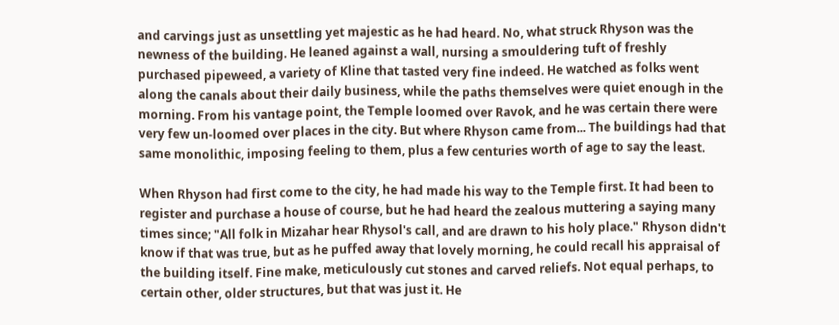and carvings just as unsettling yet majestic as he had heard. No, what struck Rhyson was the newness of the building. He leaned against a wall, nursing a smouldering tuft of freshly purchased pipeweed, a variety of Kline that tasted very fine indeed. He watched as folks went along the canals about their daily business, while the paths themselves were quiet enough in the morning. From his vantage point, the Temple loomed over Ravok, and he was certain there were very few un-loomed over places in the city. But where Rhyson came from... The buildings had that same monolithic, imposing feeling to them, plus a few centuries worth of age to say the least.

When Rhyson had first come to the city, he had made his way to the Temple first. It had been to register and purchase a house of course, but he had heard the zealous muttering a saying many times since; "All folk in Mizahar hear Rhysol's call, and are drawn to his holy place." Rhyson didn't know if that was true, but as he puffed away that lovely morning, he could recall his appraisal of the building itself. Fine make, meticulously cut stones and carved reliefs. Not equal perhaps, to certain other, older structures, but that was just it. He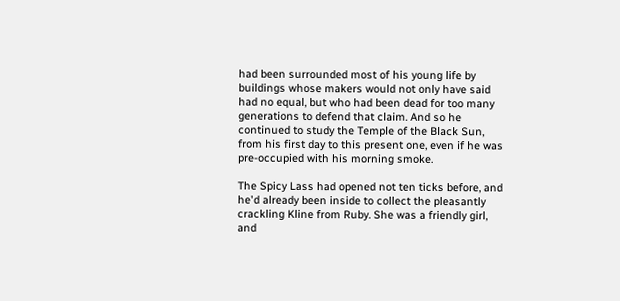had been surrounded most of his young life by buildings whose makers would not only have said had no equal, but who had been dead for too many generations to defend that claim. And so he continued to study the Temple of the Black Sun, from his first day to this present one, even if he was pre-occupied with his morning smoke.

The Spicy Lass had opened not ten ticks before, and he'd already been inside to collect the pleasantly crackling Kline from Ruby. She was a friendly girl, and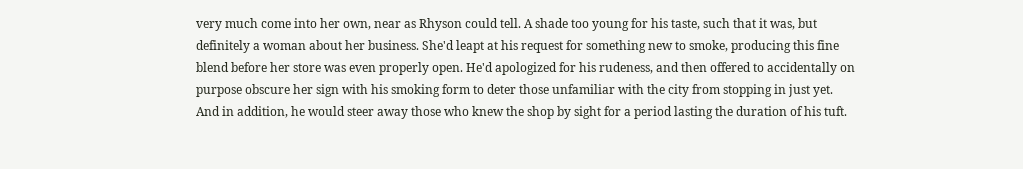very much come into her own, near as Rhyson could tell. A shade too young for his taste, such that it was, but definitely a woman about her business. She'd leapt at his request for something new to smoke, producing this fine blend before her store was even properly open. He'd apologized for his rudeness, and then offered to accidentally on purpose obscure her sign with his smoking form to deter those unfamiliar with the city from stopping in just yet. And in addition, he would steer away those who knew the shop by sight for a period lasting the duration of his tuft.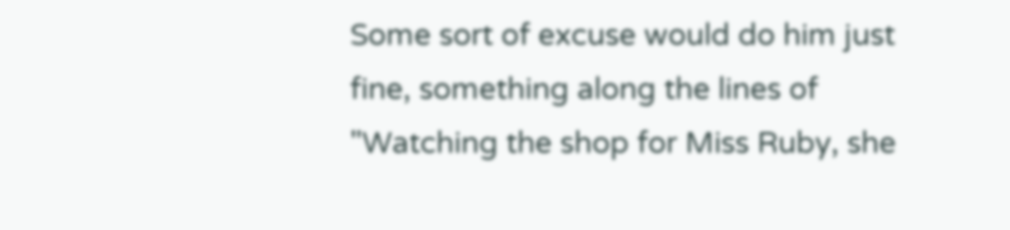Some sort of excuse would do him just fine, something along the lines of "Watching the shop for Miss Ruby, she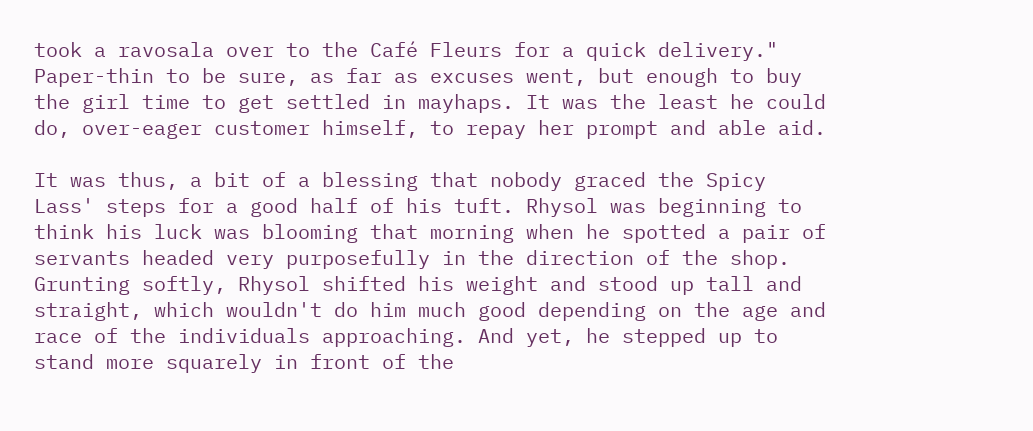took a ravosala over to the Café Fleurs for a quick delivery." Paper-thin to be sure, as far as excuses went, but enough to buy the girl time to get settled in mayhaps. It was the least he could do, over-eager customer himself, to repay her prompt and able aid.

It was thus, a bit of a blessing that nobody graced the Spicy Lass' steps for a good half of his tuft. Rhysol was beginning to think his luck was blooming that morning when he spotted a pair of servants headed very purposefully in the direction of the shop. Grunting softly, Rhysol shifted his weight and stood up tall and straight, which wouldn't do him much good depending on the age and race of the individuals approaching. And yet, he stepped up to stand more squarely in front of the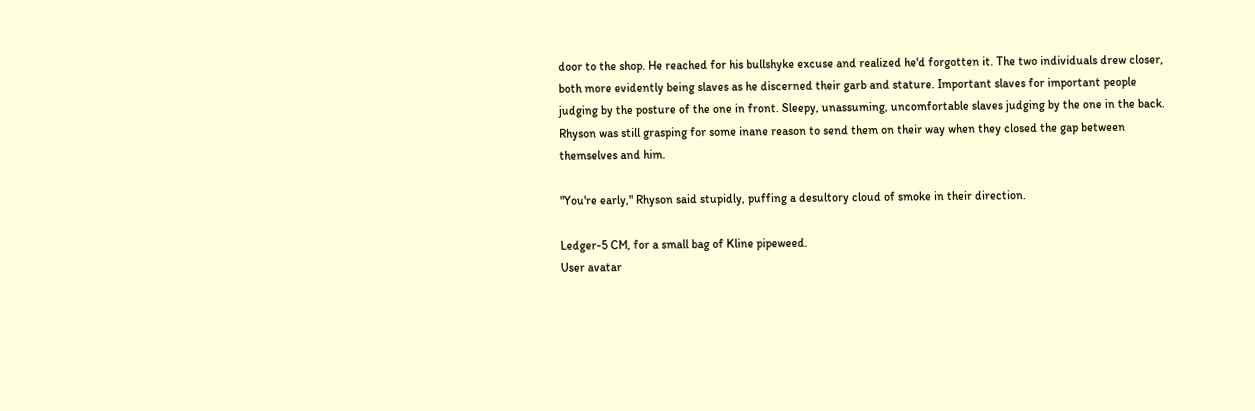door to the shop. He reached for his bullshyke excuse and realized he'd forgotten it. The two individuals drew closer, both more evidently being slaves as he discerned their garb and stature. Important slaves for important people judging by the posture of the one in front. Sleepy, unassuming, uncomfortable slaves judging by the one in the back. Rhyson was still grasping for some inane reason to send them on their way when they closed the gap between themselves and him.

"You're early," Rhyson said stupidly, puffing a desultory cloud of smoke in their direction.

Ledger-5 CM, for a small bag of Kline pipeweed.
User avatar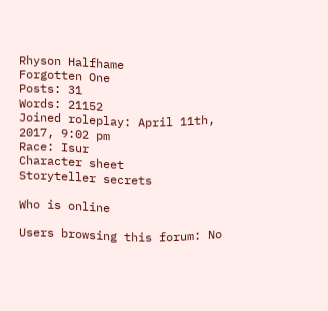Rhyson Halfhame
Forgotten One
Posts: 31
Words: 21152
Joined roleplay: April 11th, 2017, 9:02 pm
Race: Isur
Character sheet
Storyteller secrets

Who is online

Users browsing this forum: No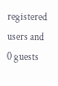registered users and 0 guests